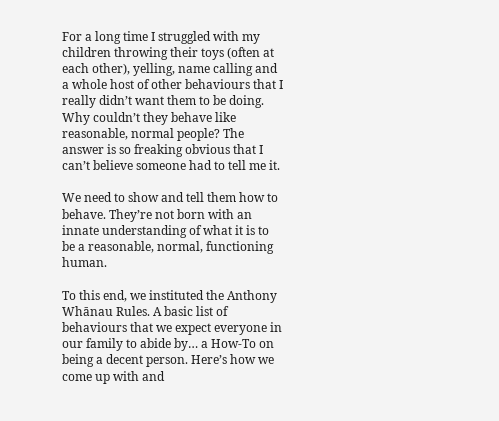For a long time I struggled with my children throwing their toys (often at each other), yelling, name calling and a whole host of other behaviours that I really didn’t want them to be doing. Why couldn’t they behave like reasonable, normal people? The answer is so freaking obvious that I can’t believe someone had to tell me it.

We need to show and tell them how to behave. They’re not born with an innate understanding of what it is to be a reasonable, normal, functioning human.

To this end, we instituted the Anthony Whānau Rules. A basic list of behaviours that we expect everyone in our family to abide by… a How-To on being a decent person. Here’s how we come up with and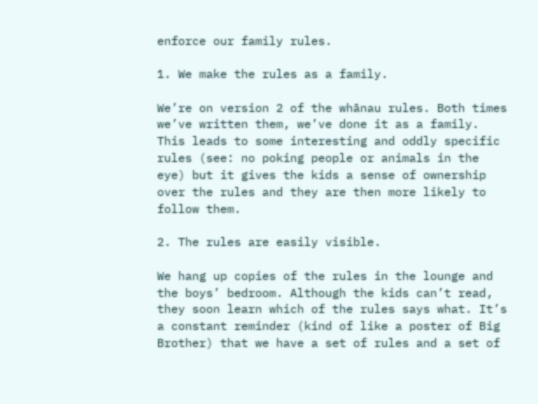enforce our family rules.

1. We make the rules as a family.

We’re on version 2 of the whānau rules. Both times we’ve written them, we’ve done it as a family. This leads to some interesting and oddly specific rules (see: no poking people or animals in the eye) but it gives the kids a sense of ownership over the rules and they are then more likely to follow them.

2. The rules are easily visible.

We hang up copies of the rules in the lounge and the boys’ bedroom. Although the kids can’t read, they soon learn which of the rules says what. It’s a constant reminder (kind of like a poster of Big Brother) that we have a set of rules and a set of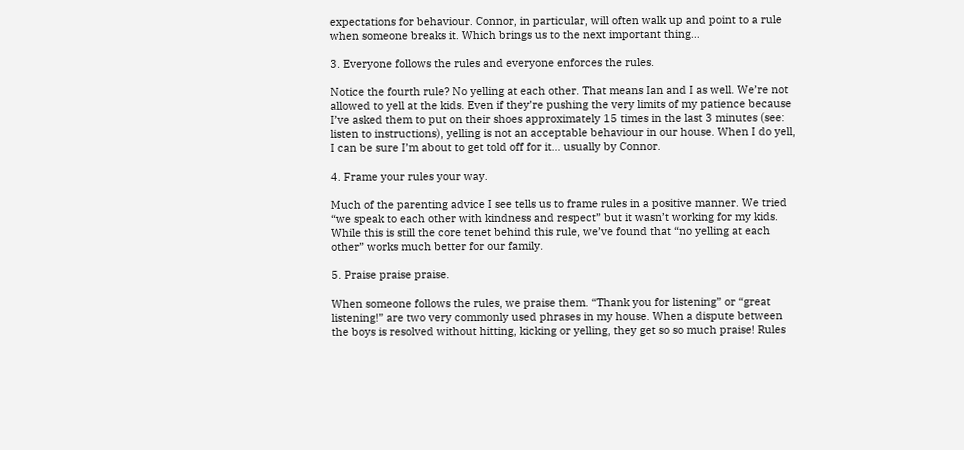expectations for behaviour. Connor, in particular, will often walk up and point to a rule when someone breaks it. Which brings us to the next important thing…

3. Everyone follows the rules and everyone enforces the rules.

Notice the fourth rule? No yelling at each other. That means Ian and I as well. We’re not allowed to yell at the kids. Even if they’re pushing the very limits of my patience because I’ve asked them to put on their shoes approximately 15 times in the last 3 minutes (see: listen to instructions), yelling is not an acceptable behaviour in our house. When I do yell, I can be sure I’m about to get told off for it… usually by Connor.

4. Frame your rules your way.

Much of the parenting advice I see tells us to frame rules in a positive manner. We tried “we speak to each other with kindness and respect” but it wasn’t working for my kids. While this is still the core tenet behind this rule, we’ve found that “no yelling at each other” works much better for our family.

5. Praise praise praise.

When someone follows the rules, we praise them. “Thank you for listening” or “great listening!” are two very commonly used phrases in my house. When a dispute between the boys is resolved without hitting, kicking or yelling, they get so so much praise! Rules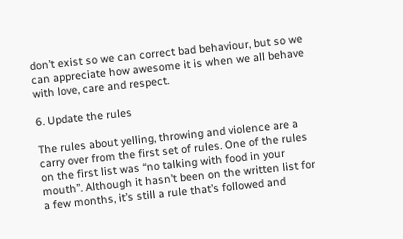don’t exist so we can correct bad behaviour, but so we can appreciate how awesome it is when we all behave with love, care and respect.

6. Update the rules

The rules about yelling, throwing and violence are a carry over from the first set of rules. One of the rules on the first list was “no talking with food in your mouth”. Although it hasn’t been on the written list for a few months, it’s still a rule that’s followed and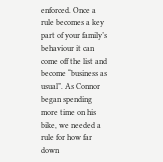enforced. Once a rule becomes a key part of your family’s behaviour it can come off the list and become “business as usual”. As Connor began spending more time on his bike, we needed a rule for how far down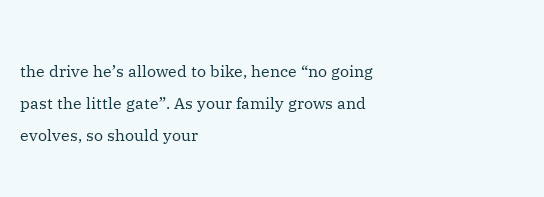the drive he’s allowed to bike, hence “no going past the little gate”. As your family grows and evolves, so should your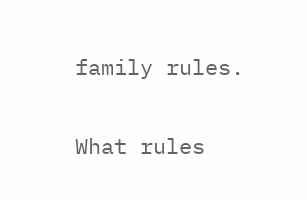family rules.

What rules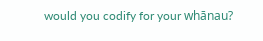would you codify for your whānau?